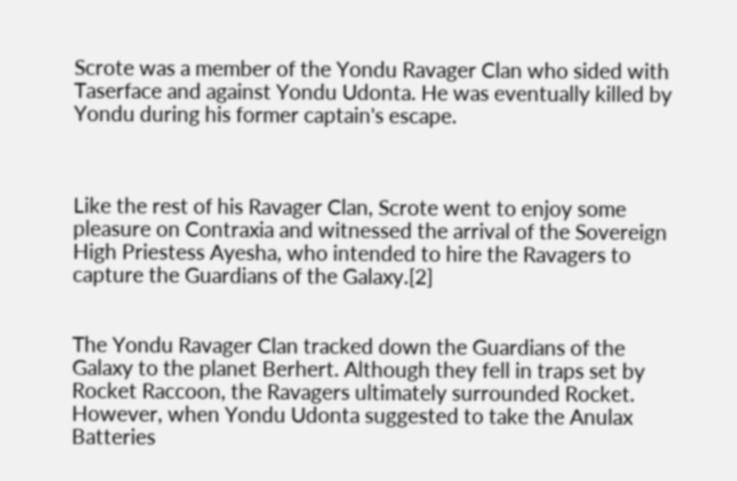Scrote was a member of the Yondu Ravager Clan who sided with Taserface and against Yondu Udonta. He was eventually killed by Yondu during his former captain's escape.



Like the rest of his Ravager Clan, Scrote went to enjoy some pleasure on Contraxia and witnessed the arrival of the Sovereign High Priestess Ayesha, who intended to hire the Ravagers to capture the Guardians of the Galaxy.[2]


The Yondu Ravager Clan tracked down the Guardians of the Galaxy to the planet Berhert. Although they fell in traps set by Rocket Raccoon, the Ravagers ultimately surrounded Rocket. However, when Yondu Udonta suggested to take the Anulax Batteries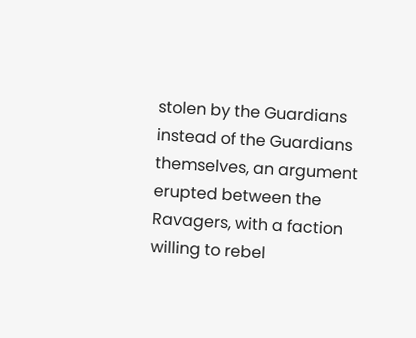stolen by the Guardians instead of the Guardians themselves, an argument erupted between the Ravagers, with a faction willing to rebel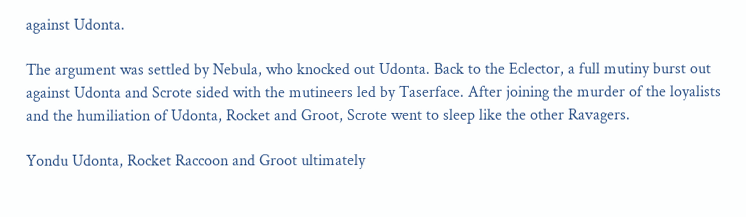against Udonta.

The argument was settled by Nebula, who knocked out Udonta. Back to the Eclector, a full mutiny burst out against Udonta and Scrote sided with the mutineers led by Taserface. After joining the murder of the loyalists and the humiliation of Udonta, Rocket and Groot, Scrote went to sleep like the other Ravagers.

Yondu Udonta, Rocket Raccoon and Groot ultimately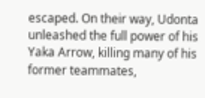escaped. On their way, Udonta unleashed the full power of his Yaka Arrow, killing many of his former teammates,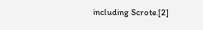including Scrote.[2]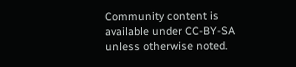Community content is available under CC-BY-SA unless otherwise noted.